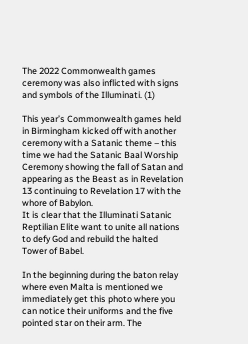The 2022 Commonwealth games ceremony was also inflicted with signs and symbols of the Illuminati. (1)

This year’s Commonwealth games held in Birmingham kicked off with another ceremony with a Satanic theme – this time we had the Satanic Baal Worship Ceremony showing the fall of Satan and appearing as the Beast as in Revelation 13 continuing to Revelation 17 with the whore of Babylon.
It is clear that the Illuminati Satanic Reptilian Elite want to unite all nations to defy God and rebuild the halted Tower of Babel.

In the beginning during the baton relay where even Malta is mentioned we immediately get this photo where you can notice their uniforms and the five pointed star on their arm. The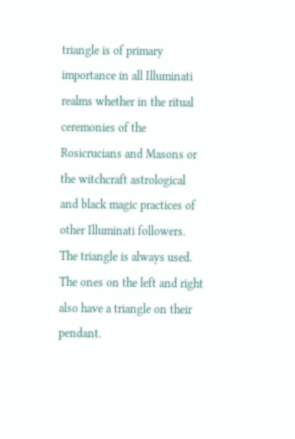triangle is of primary importance in all Illuminati realms whether in the ritual ceremonies of the Rosicrucians and Masons or the witchcraft astrological and black magic practices of other Illuminati followers. The triangle is always used. The ones on the left and right also have a triangle on their pendant.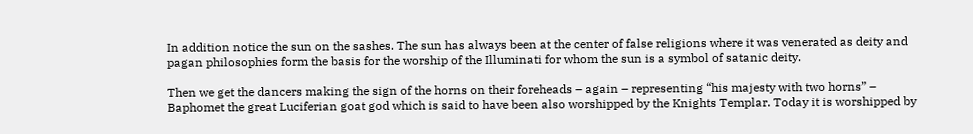In addition notice the sun on the sashes. The sun has always been at the center of false religions where it was venerated as deity and pagan philosophies form the basis for the worship of the Illuminati for whom the sun is a symbol of satanic deity.

Then we get the dancers making the sign of the horns on their foreheads – again – representing “his majesty with two horns” – Baphomet the great Luciferian goat god which is said to have been also worshipped by the Knights Templar. Today it is worshipped by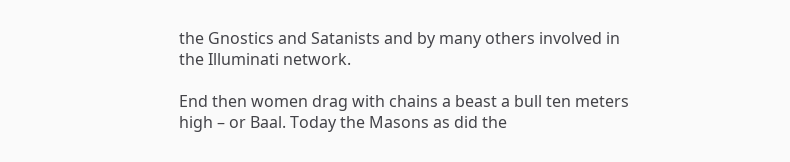the Gnostics and Satanists and by many others involved in the Illuminati network.

End then women drag with chains a beast a bull ten meters high – or Baal. Today the Masons as did the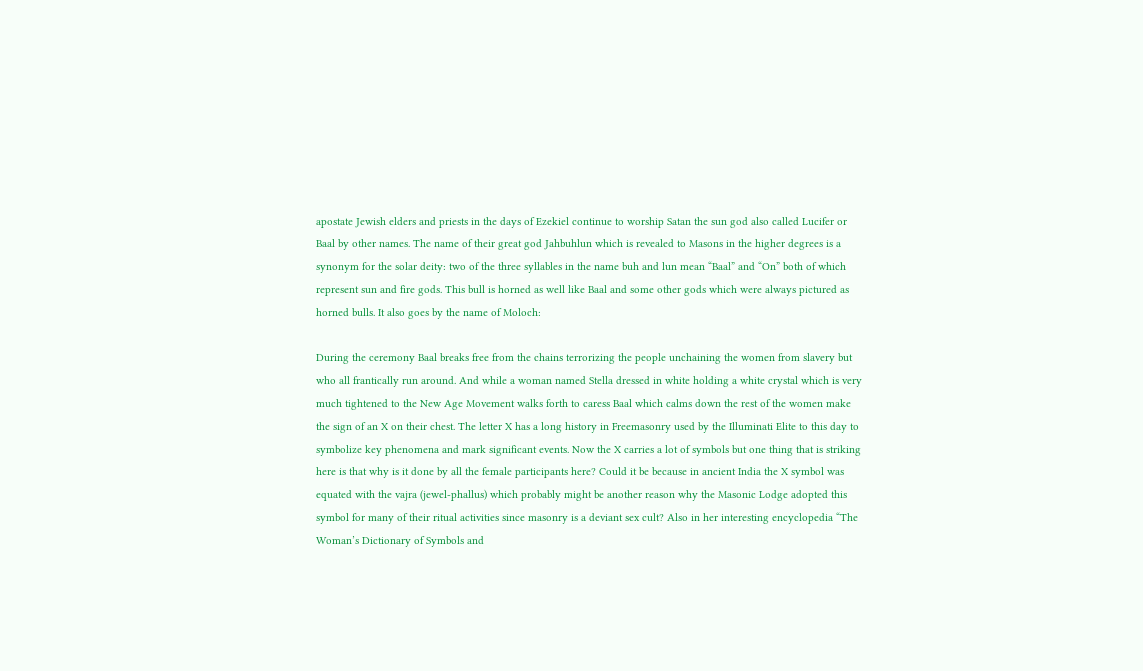apostate Jewish elders and priests in the days of Ezekiel continue to worship Satan the sun god also called Lucifer or Baal by other names. The name of their great god Jahbuhlun which is revealed to Masons in the higher degrees is a synonym for the solar deity: two of the three syllables in the name buh and lun mean “Baal” and “On” both of which represent sun and fire gods. This bull is horned as well like Baal and some other gods which were always pictured as horned bulls. It also goes by the name of Moloch:

During the ceremony Baal breaks free from the chains terrorizing the people unchaining the women from slavery but who all frantically run around. And while a woman named Stella dressed in white holding a white crystal which is very much tightened to the New Age Movement walks forth to caress Baal which calms down the rest of the women make the sign of an X on their chest. The letter X has a long history in Freemasonry used by the Illuminati Elite to this day to symbolize key phenomena and mark significant events. Now the X carries a lot of symbols but one thing that is striking here is that why is it done by all the female participants here? Could it be because in ancient India the X symbol was equated with the vajra (jewel-phallus) which probably might be another reason why the Masonic Lodge adopted this symbol for many of their ritual activities since masonry is a deviant sex cult? Also in her interesting encyclopedia “The Woman’s Dictionary of Symbols and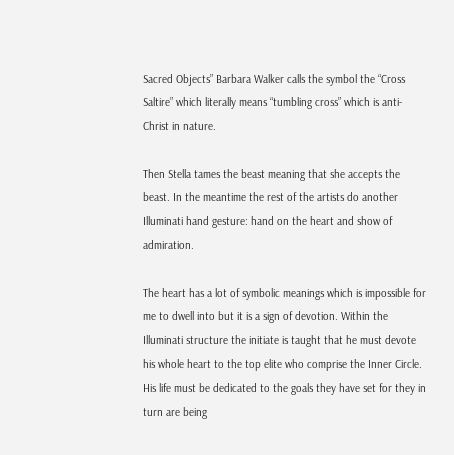Sacred Objects” Barbara Walker calls the symbol the “Cross Saltire” which literally means “tumbling cross” which is anti-Christ in nature.

Then Stella tames the beast meaning that she accepts the beast. In the meantime the rest of the artists do another Illuminati hand gesture: hand on the heart and show of admiration.

The heart has a lot of symbolic meanings which is impossible for me to dwell into but it is a sign of devotion. Within the Illuminati structure the initiate is taught that he must devote his whole heart to the top elite who comprise the Inner Circle. His life must be dedicated to the goals they have set for they in turn are being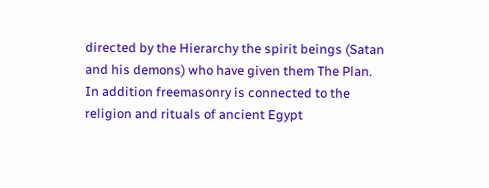directed by the Hierarchy the spirit beings (Satan and his demons) who have given them The Plan. In addition freemasonry is connected to the religion and rituals of ancient Egypt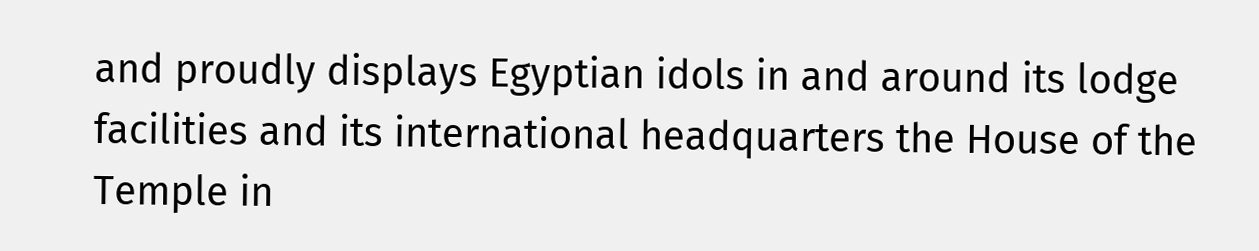and proudly displays Egyptian idols in and around its lodge facilities and its international headquarters the House of the Temple in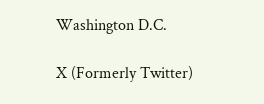Washington D.C.

X (Formerly Twitter)